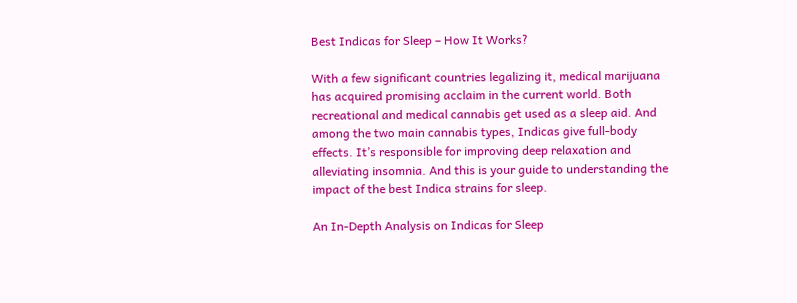Best Indicas for Sleep – How It Works?

With a few significant countries legalizing it, medical marijuana has acquired promising acclaim in the current world. Both recreational and medical cannabis get used as a sleep aid. And among the two main cannabis types, Indicas give full-body effects. It’s responsible for improving deep relaxation and alleviating insomnia. And this is your guide to understanding the impact of the best Indica strains for sleep.

An In-Depth Analysis on Indicas for Sleep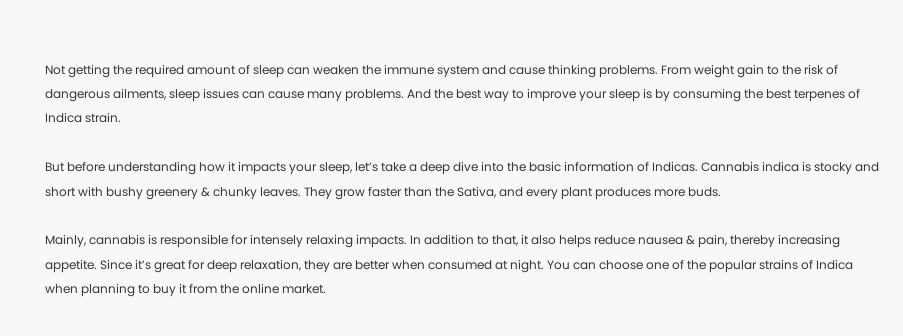Not getting the required amount of sleep can weaken the immune system and cause thinking problems. From weight gain to the risk of dangerous ailments, sleep issues can cause many problems. And the best way to improve your sleep is by consuming the best terpenes of Indica strain.

But before understanding how it impacts your sleep, let’s take a deep dive into the basic information of Indicas. Cannabis indica is stocky and short with bushy greenery & chunky leaves. They grow faster than the Sativa, and every plant produces more buds.

Mainly, cannabis is responsible for intensely relaxing impacts. In addition to that, it also helps reduce nausea & pain, thereby increasing appetite. Since it’s great for deep relaxation, they are better when consumed at night. You can choose one of the popular strains of Indica when planning to buy it from the online market.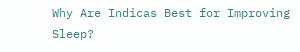Why Are Indicas Best for Improving Sleep?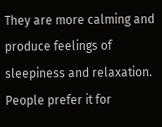They are more calming and produce feelings of sleepiness and relaxation. People prefer it for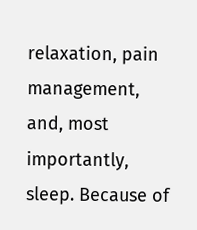relaxation, pain management, and, most importantly, sleep. Because of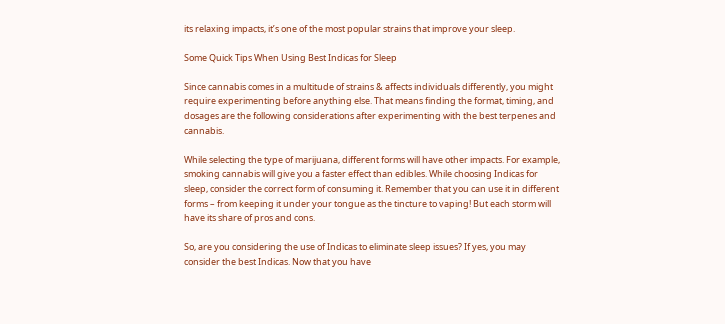its relaxing impacts, it’s one of the most popular strains that improve your sleep.

Some Quick Tips When Using Best Indicas for Sleep

Since cannabis comes in a multitude of strains & affects individuals differently, you might require experimenting before anything else. That means finding the format, timing, and dosages are the following considerations after experimenting with the best terpenes and cannabis.

While selecting the type of marijuana, different forms will have other impacts. For example, smoking cannabis will give you a faster effect than edibles. While choosing Indicas for sleep, consider the correct form of consuming it. Remember that you can use it in different forms – from keeping it under your tongue as the tincture to vaping! But each storm will have its share of pros and cons.

So, are you considering the use of Indicas to eliminate sleep issues? If yes, you may consider the best Indicas. Now that you have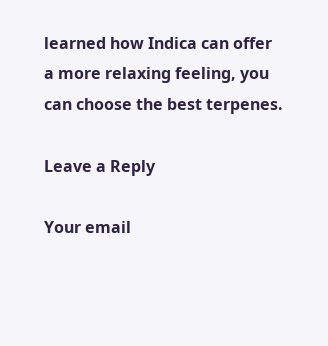learned how Indica can offer a more relaxing feeling, you can choose the best terpenes.

Leave a Reply

Your email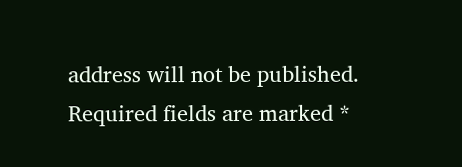address will not be published. Required fields are marked *